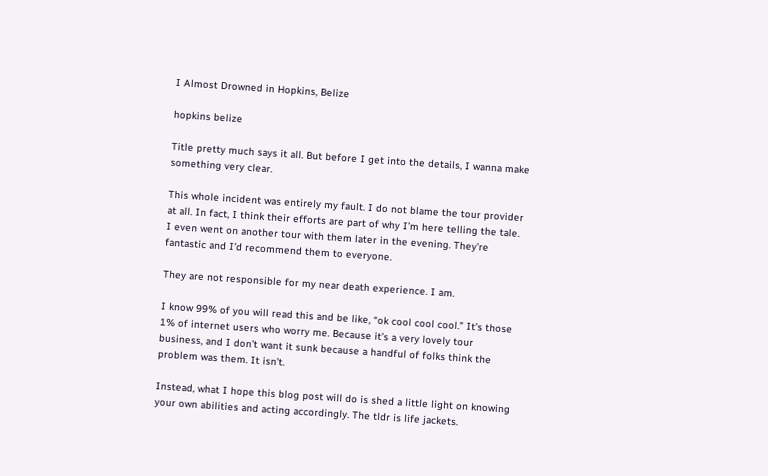I Almost Drowned in Hopkins, Belize

hopkins belize

Title pretty much says it all. But before I get into the details, I wanna make something very clear.

This whole incident was entirely my fault. I do not blame the tour provider at all. In fact, I think their efforts are part of why I’m here telling the tale. I even went on another tour with them later in the evening. They’re fantastic and I’d recommend them to everyone.

They are not responsible for my near death experience. I am.

I know 99% of you will read this and be like, “ok cool cool cool.” It’s those 1% of internet users who worry me. Because it’s a very lovely tour business, and I don’t want it sunk because a handful of folks think the problem was them. It isn’t.

Instead, what I hope this blog post will do is shed a little light on knowing your own abilities and acting accordingly. The tldr is life jackets.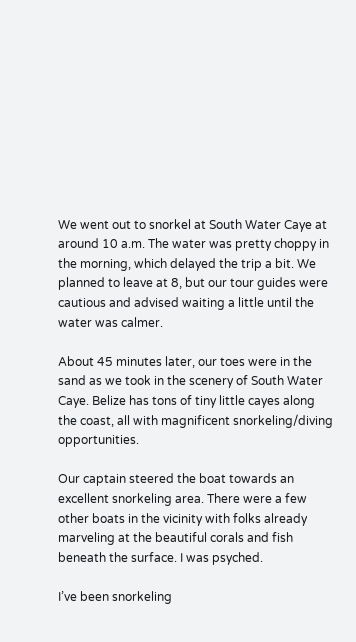We went out to snorkel at South Water Caye at around 10 a.m. The water was pretty choppy in the morning, which delayed the trip a bit. We planned to leave at 8, but our tour guides were cautious and advised waiting a little until the water was calmer.

About 45 minutes later, our toes were in the sand as we took in the scenery of South Water Caye. Belize has tons of tiny little cayes along the coast, all with magnificent snorkeling/diving opportunities.

Our captain steered the boat towards an excellent snorkeling area. There were a few other boats in the vicinity with folks already marveling at the beautiful corals and fish beneath the surface. I was psyched.

I’ve been snorkeling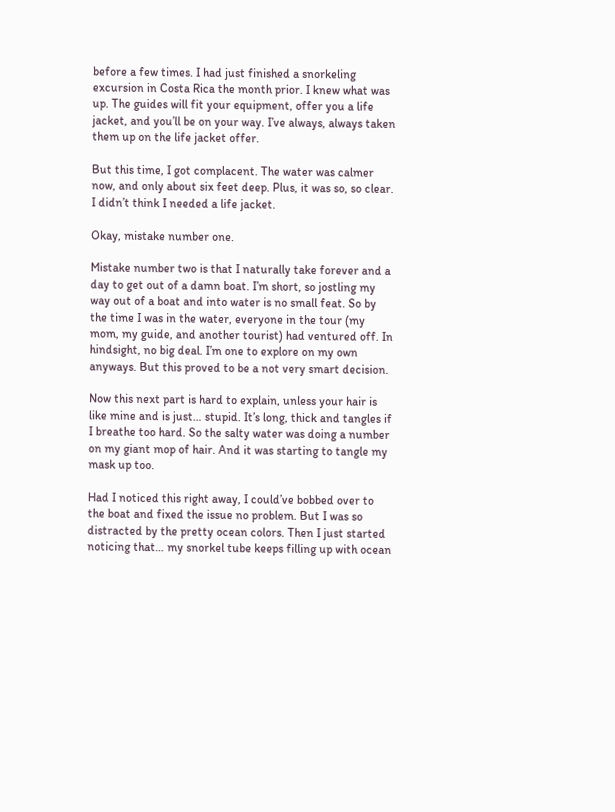before a few times. I had just finished a snorkeling excursion in Costa Rica the month prior. I knew what was up. The guides will fit your equipment, offer you a life jacket, and you’ll be on your way. I’ve always, always taken them up on the life jacket offer.

But this time, I got complacent. The water was calmer now, and only about six feet deep. Plus, it was so, so clear. I didn’t think I needed a life jacket.

Okay, mistake number one.

Mistake number two is that I naturally take forever and a day to get out of a damn boat. I’m short, so jostling my way out of a boat and into water is no small feat. So by the time I was in the water, everyone in the tour (my mom, my guide, and another tourist) had ventured off. In hindsight, no big deal. I’m one to explore on my own anyways. But this proved to be a not very smart decision.

Now this next part is hard to explain, unless your hair is like mine and is just… stupid. It’s long, thick and tangles if I breathe too hard. So the salty water was doing a number on my giant mop of hair. And it was starting to tangle my mask up too.

Had I noticed this right away, I could’ve bobbed over to the boat and fixed the issue no problem. But I was so distracted by the pretty ocean colors. Then I just started noticing that… my snorkel tube keeps filling up with ocean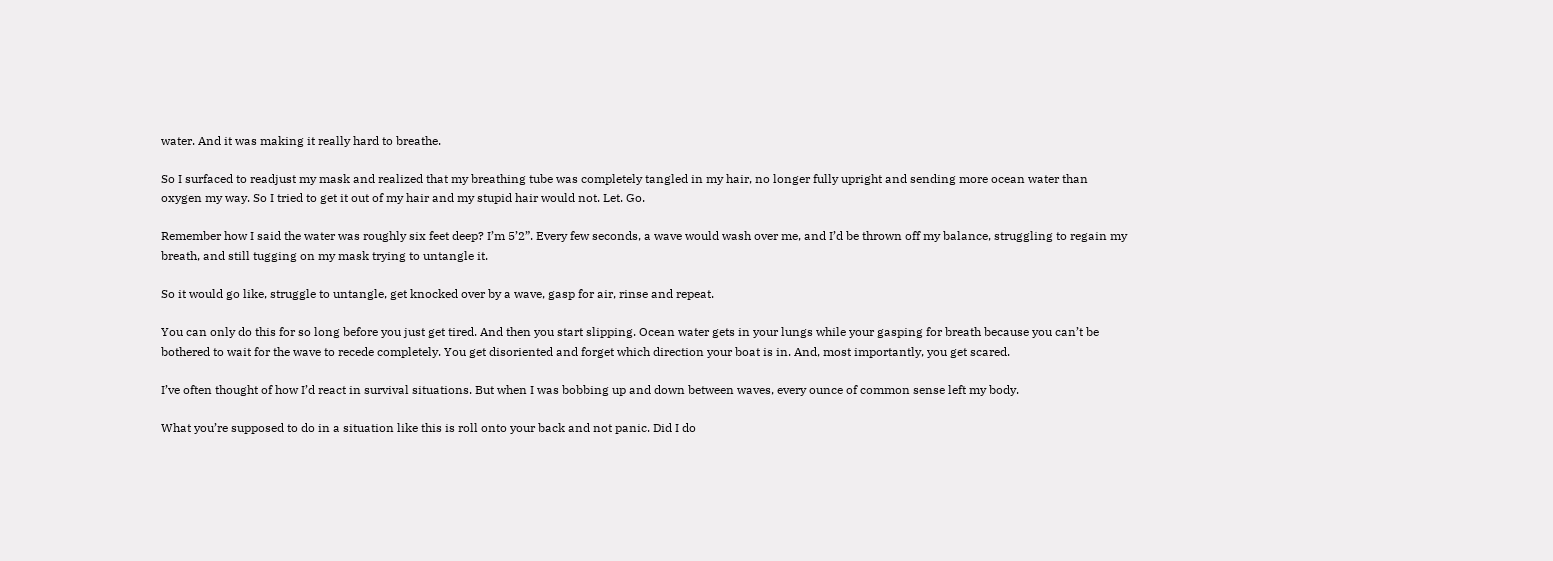water. And it was making it really hard to breathe.

So I surfaced to readjust my mask and realized that my breathing tube was completely tangled in my hair, no longer fully upright and sending more ocean water than oxygen my way. So I tried to get it out of my hair and my stupid hair would not. Let. Go.

Remember how I said the water was roughly six feet deep? I’m 5’2”. Every few seconds, a wave would wash over me, and I’d be thrown off my balance, struggling to regain my breath, and still tugging on my mask trying to untangle it.

So it would go like, struggle to untangle, get knocked over by a wave, gasp for air, rinse and repeat.

You can only do this for so long before you just get tired. And then you start slipping. Ocean water gets in your lungs while your gasping for breath because you can’t be bothered to wait for the wave to recede completely. You get disoriented and forget which direction your boat is in. And, most importantly, you get scared.

I’ve often thought of how I’d react in survival situations. But when I was bobbing up and down between waves, every ounce of common sense left my body.

What you’re supposed to do in a situation like this is roll onto your back and not panic. Did I do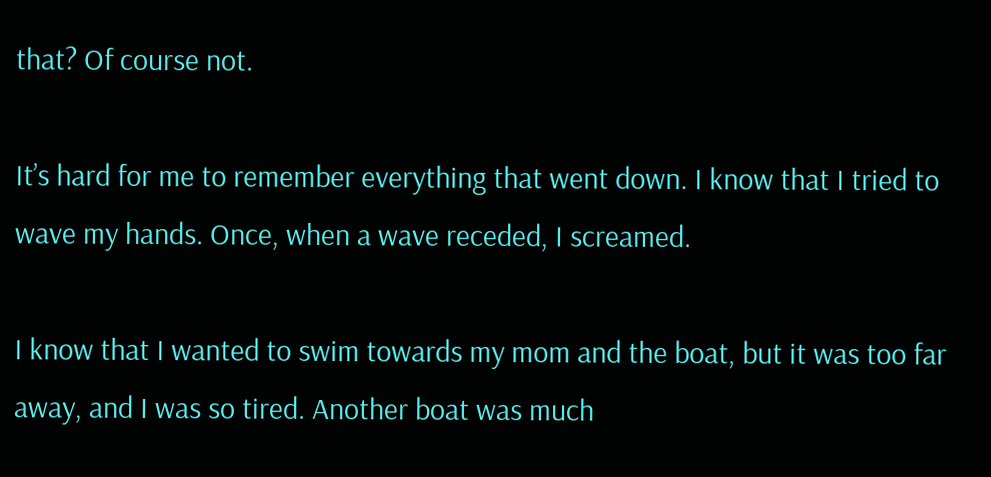that? Of course not.

It’s hard for me to remember everything that went down. I know that I tried to wave my hands. Once, when a wave receded, I screamed.

I know that I wanted to swim towards my mom and the boat, but it was too far away, and I was so tired. Another boat was much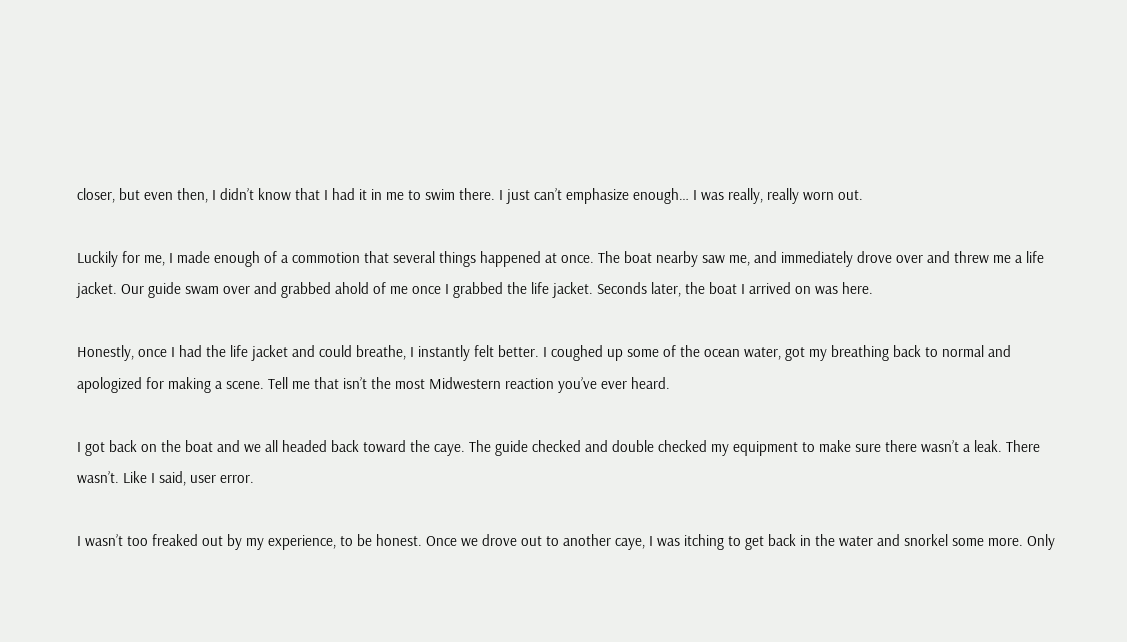closer, but even then, I didn’t know that I had it in me to swim there. I just can’t emphasize enough… I was really, really worn out.

Luckily for me, I made enough of a commotion that several things happened at once. The boat nearby saw me, and immediately drove over and threw me a life jacket. Our guide swam over and grabbed ahold of me once I grabbed the life jacket. Seconds later, the boat I arrived on was here.

Honestly, once I had the life jacket and could breathe, I instantly felt better. I coughed up some of the ocean water, got my breathing back to normal and apologized for making a scene. Tell me that isn’t the most Midwestern reaction you’ve ever heard.

I got back on the boat and we all headed back toward the caye. The guide checked and double checked my equipment to make sure there wasn’t a leak. There wasn’t. Like I said, user error.

I wasn’t too freaked out by my experience, to be honest. Once we drove out to another caye, I was itching to get back in the water and snorkel some more. Only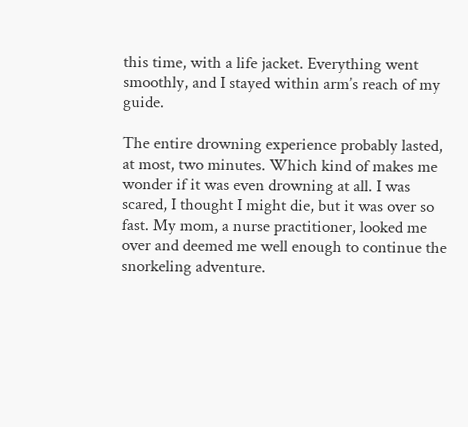this time, with a life jacket. Everything went smoothly, and I stayed within arm’s reach of my guide.

The entire drowning experience probably lasted, at most, two minutes. Which kind of makes me wonder if it was even drowning at all. I was scared, I thought I might die, but it was over so fast. My mom, a nurse practitioner, looked me over and deemed me well enough to continue the snorkeling adventure.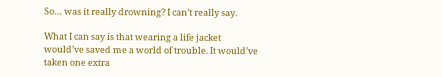So… was it really drowning? I can’t really say.

What I can say is that wearing a life jacket would’ve saved me a world of trouble. It would’ve taken one extra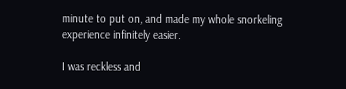minute to put on, and made my whole snorkeling experience infinitely easier.

I was reckless and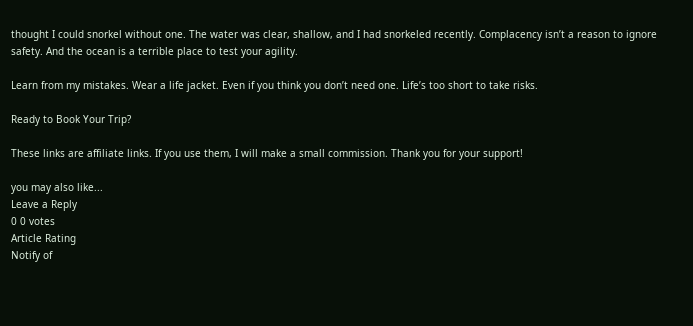thought I could snorkel without one. The water was clear, shallow, and I had snorkeled recently. Complacency isn’t a reason to ignore safety. And the ocean is a terrible place to test your agility.

Learn from my mistakes. Wear a life jacket. Even if you think you don’t need one. Life’s too short to take risks.

Ready to Book Your Trip?

These links are affiliate links. If you use them, I will make a small commission. Thank you for your support!

you may also like...
Leave a Reply
0 0 votes
Article Rating
Notify of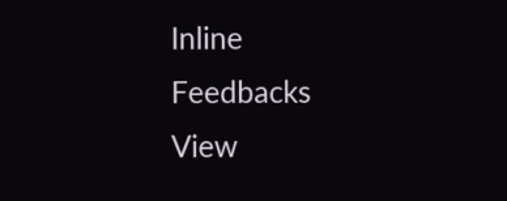Inline Feedbacks
View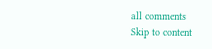all comments
Skip to content